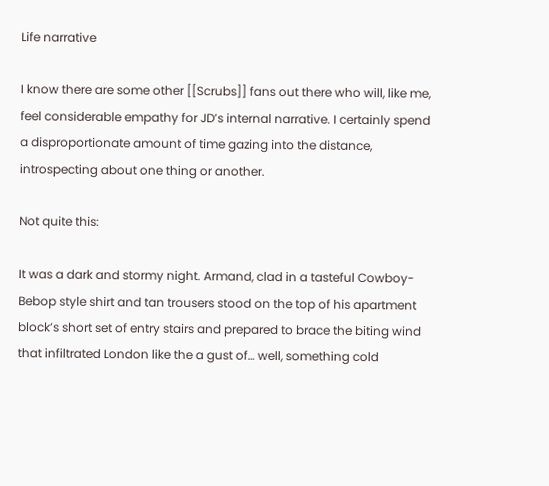Life narrative

I know there are some other [[Scrubs]] fans out there who will, like me, feel considerable empathy for JD’s internal narrative. I certainly spend a disproportionate amount of time gazing into the distance, introspecting about one thing or another.

Not quite this:

It was a dark and stormy night. Armand, clad in a tasteful Cowboy-Bebop style shirt and tan trousers stood on the top of his apartment block’s short set of entry stairs and prepared to brace the biting wind that infiltrated London like the a gust of… well, something cold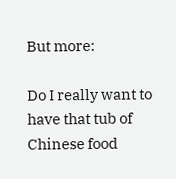But more:

Do I really want to have that tub of Chinese food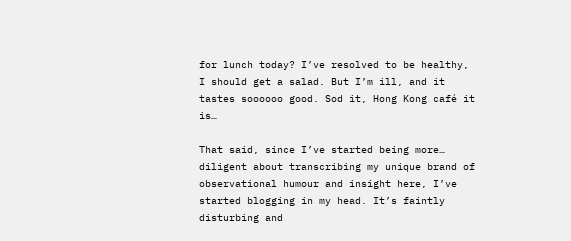for lunch today? I’ve resolved to be healthy, I should get a salad. But I’m ill, and it tastes soooooo good. Sod it, Hong Kong café it is…

That said, since I’ve started being more… diligent about transcribing my unique brand of observational humour and insight here, I’ve started blogging in my head. It’s faintly disturbing and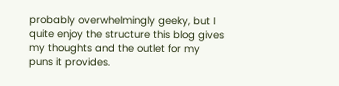probably overwhelmingly geeky, but I quite enjoy the structure this blog gives my thoughts and the outlet for my puns it provides.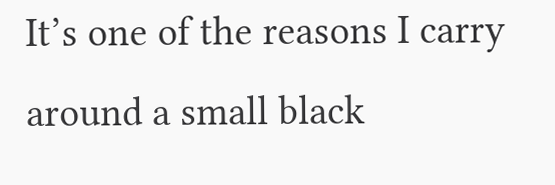It’s one of the reasons I carry around a small black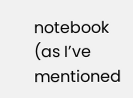notebook (as I’ve mentioned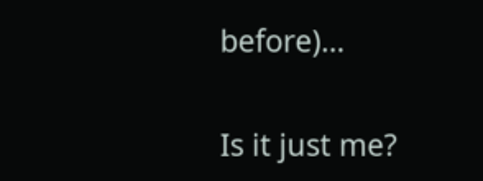before)…

Is it just me?